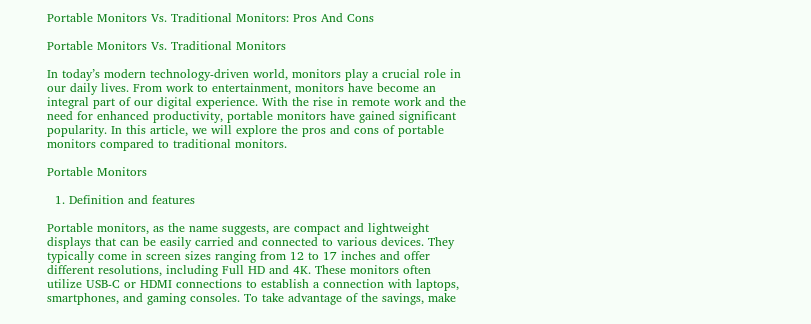Portable Monitors Vs. Traditional Monitors: Pros And Cons

Portable Monitors Vs. Traditional Monitors

In today’s modern technology-driven world, monitors play a crucial role in our daily lives. From work to entertainment, monitors have become an integral part of our digital experience. With the rise in remote work and the need for enhanced productivity, portable monitors have gained significant popularity. In this article, we will explore the pros and cons of portable monitors compared to traditional monitors.

Portable Monitors

  1. Definition and features

Portable monitors, as the name suggests, are compact and lightweight displays that can be easily carried and connected to various devices. They typically come in screen sizes ranging from 12 to 17 inches and offer different resolutions, including Full HD and 4K. These monitors often utilize USB-C or HDMI connections to establish a connection with laptops, smartphones, and gaming consoles. To take advantage of the savings, make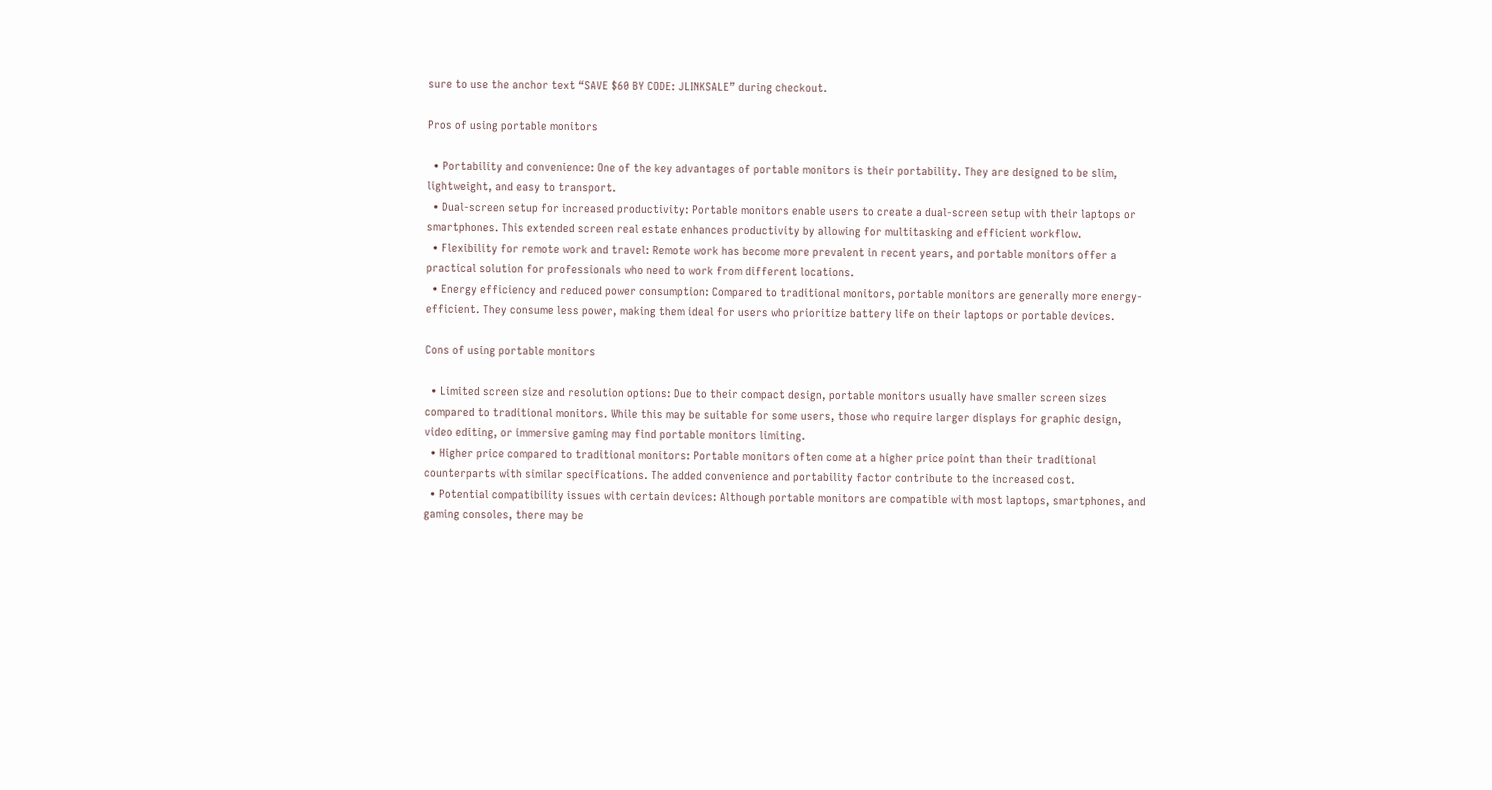sure to use the anchor text “SAVE $60 BY CODE: JLINKSALE” during checkout.

Pros of using portable monitors

  • Portability and convenience: One of the key advantages of portable monitors is their portability. They are designed to be slim, lightweight, and easy to transport.
  • Dual-screen setup for increased productivity: Portable monitors enable users to create a dual-screen setup with their laptops or smartphones. This extended screen real estate enhances productivity by allowing for multitasking and efficient workflow.
  • Flexibility for remote work and travel: Remote work has become more prevalent in recent years, and portable monitors offer a practical solution for professionals who need to work from different locations.
  • Energy efficiency and reduced power consumption: Compared to traditional monitors, portable monitors are generally more energy-efficient. They consume less power, making them ideal for users who prioritize battery life on their laptops or portable devices.

Cons of using portable monitors

  • Limited screen size and resolution options: Due to their compact design, portable monitors usually have smaller screen sizes compared to traditional monitors. While this may be suitable for some users, those who require larger displays for graphic design, video editing, or immersive gaming may find portable monitors limiting.
  • Higher price compared to traditional monitors: Portable monitors often come at a higher price point than their traditional counterparts with similar specifications. The added convenience and portability factor contribute to the increased cost.
  • Potential compatibility issues with certain devices: Although portable monitors are compatible with most laptops, smartphones, and gaming consoles, there may be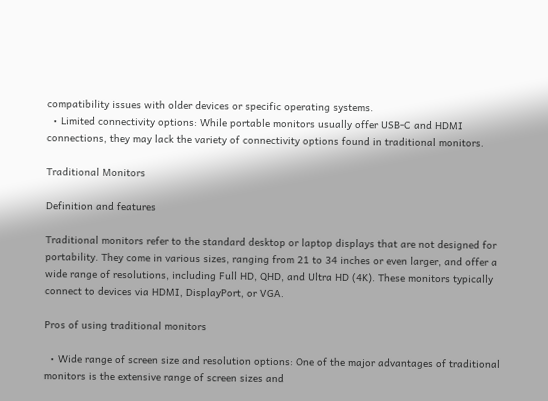compatibility issues with older devices or specific operating systems.
  • Limited connectivity options: While portable monitors usually offer USB-C and HDMI connections, they may lack the variety of connectivity options found in traditional monitors.

Traditional Monitors

Definition and features

Traditional monitors refer to the standard desktop or laptop displays that are not designed for portability. They come in various sizes, ranging from 21 to 34 inches or even larger, and offer a wide range of resolutions, including Full HD, QHD, and Ultra HD (4K). These monitors typically connect to devices via HDMI, DisplayPort, or VGA.

Pros of using traditional monitors

  • Wide range of screen size and resolution options: One of the major advantages of traditional monitors is the extensive range of screen sizes and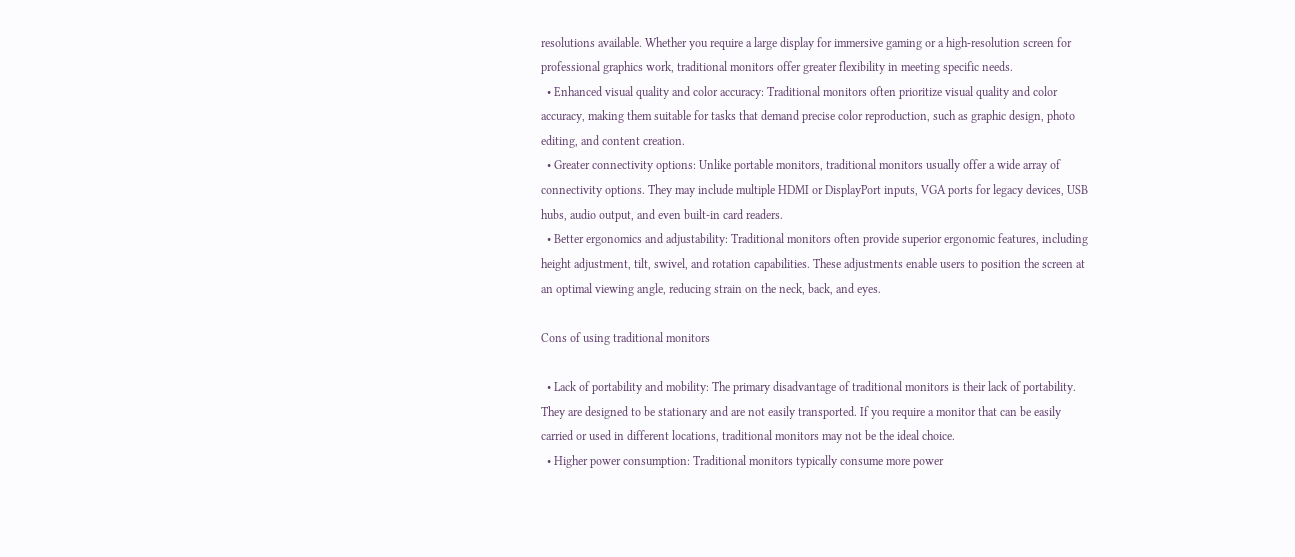resolutions available. Whether you require a large display for immersive gaming or a high-resolution screen for professional graphics work, traditional monitors offer greater flexibility in meeting specific needs.
  • Enhanced visual quality and color accuracy: Traditional monitors often prioritize visual quality and color accuracy, making them suitable for tasks that demand precise color reproduction, such as graphic design, photo editing, and content creation.
  • Greater connectivity options: Unlike portable monitors, traditional monitors usually offer a wide array of connectivity options. They may include multiple HDMI or DisplayPort inputs, VGA ports for legacy devices, USB hubs, audio output, and even built-in card readers.
  • Better ergonomics and adjustability: Traditional monitors often provide superior ergonomic features, including height adjustment, tilt, swivel, and rotation capabilities. These adjustments enable users to position the screen at an optimal viewing angle, reducing strain on the neck, back, and eyes.

Cons of using traditional monitors

  • Lack of portability and mobility: The primary disadvantage of traditional monitors is their lack of portability. They are designed to be stationary and are not easily transported. If you require a monitor that can be easily carried or used in different locations, traditional monitors may not be the ideal choice.
  • Higher power consumption: Traditional monitors typically consume more power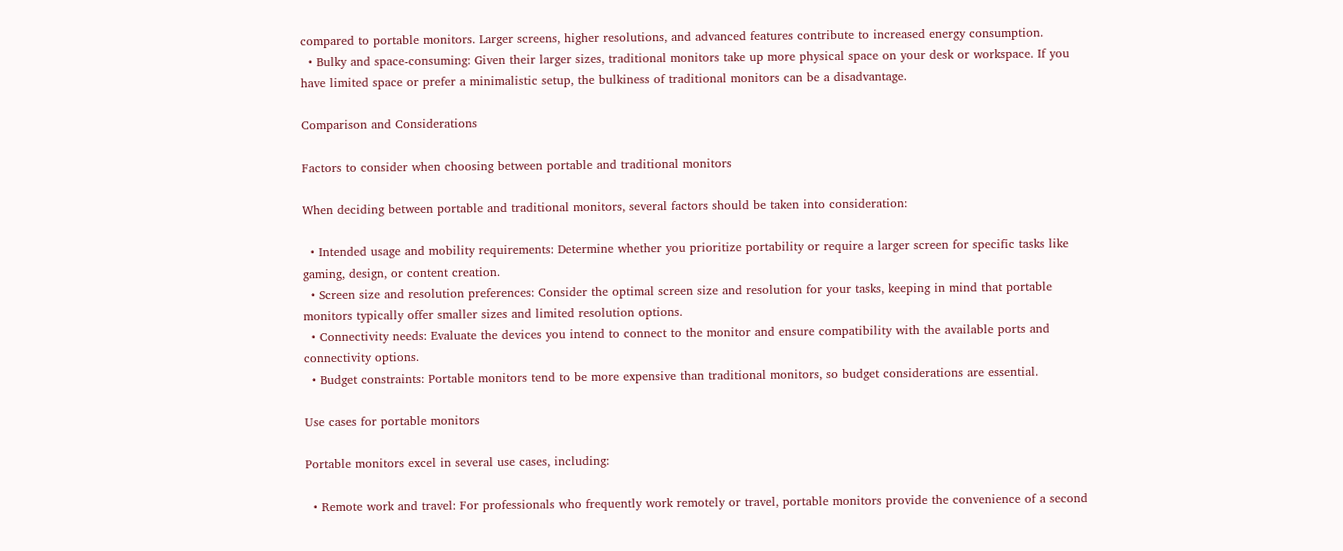compared to portable monitors. Larger screens, higher resolutions, and advanced features contribute to increased energy consumption.
  • Bulky and space-consuming: Given their larger sizes, traditional monitors take up more physical space on your desk or workspace. If you have limited space or prefer a minimalistic setup, the bulkiness of traditional monitors can be a disadvantage.

Comparison and Considerations

Factors to consider when choosing between portable and traditional monitors

When deciding between portable and traditional monitors, several factors should be taken into consideration:

  • Intended usage and mobility requirements: Determine whether you prioritize portability or require a larger screen for specific tasks like gaming, design, or content creation.
  • Screen size and resolution preferences: Consider the optimal screen size and resolution for your tasks, keeping in mind that portable monitors typically offer smaller sizes and limited resolution options.
  • Connectivity needs: Evaluate the devices you intend to connect to the monitor and ensure compatibility with the available ports and connectivity options.
  • Budget constraints: Portable monitors tend to be more expensive than traditional monitors, so budget considerations are essential.

Use cases for portable monitors

Portable monitors excel in several use cases, including:

  • Remote work and travel: For professionals who frequently work remotely or travel, portable monitors provide the convenience of a second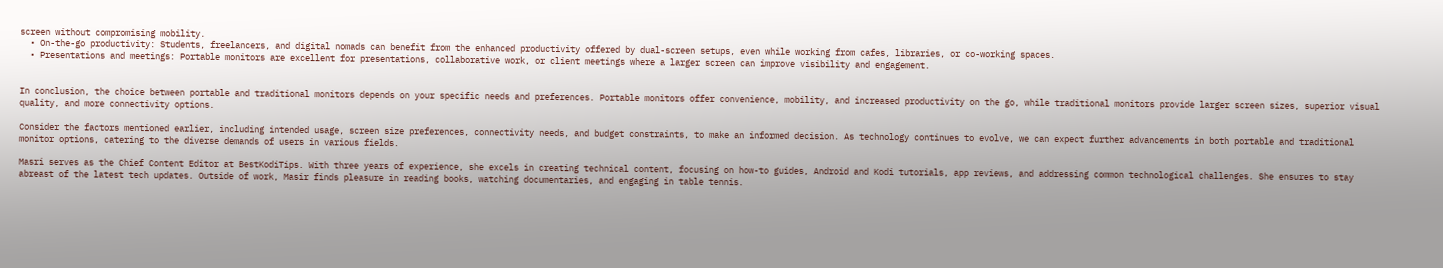screen without compromising mobility.
  • On-the-go productivity: Students, freelancers, and digital nomads can benefit from the enhanced productivity offered by dual-screen setups, even while working from cafes, libraries, or co-working spaces.
  • Presentations and meetings: Portable monitors are excellent for presentations, collaborative work, or client meetings where a larger screen can improve visibility and engagement.


In conclusion, the choice between portable and traditional monitors depends on your specific needs and preferences. Portable monitors offer convenience, mobility, and increased productivity on the go, while traditional monitors provide larger screen sizes, superior visual quality, and more connectivity options.

Consider the factors mentioned earlier, including intended usage, screen size preferences, connectivity needs, and budget constraints, to make an informed decision. As technology continues to evolve, we can expect further advancements in both portable and traditional monitor options, catering to the diverse demands of users in various fields.

Masri serves as the Chief Content Editor at BestKodiTips. With three years of experience, she excels in creating technical content, focusing on how-to guides, Android and Kodi tutorials, app reviews, and addressing common technological challenges. She ensures to stay abreast of the latest tech updates. Outside of work, Masir finds pleasure in reading books, watching documentaries, and engaging in table tennis.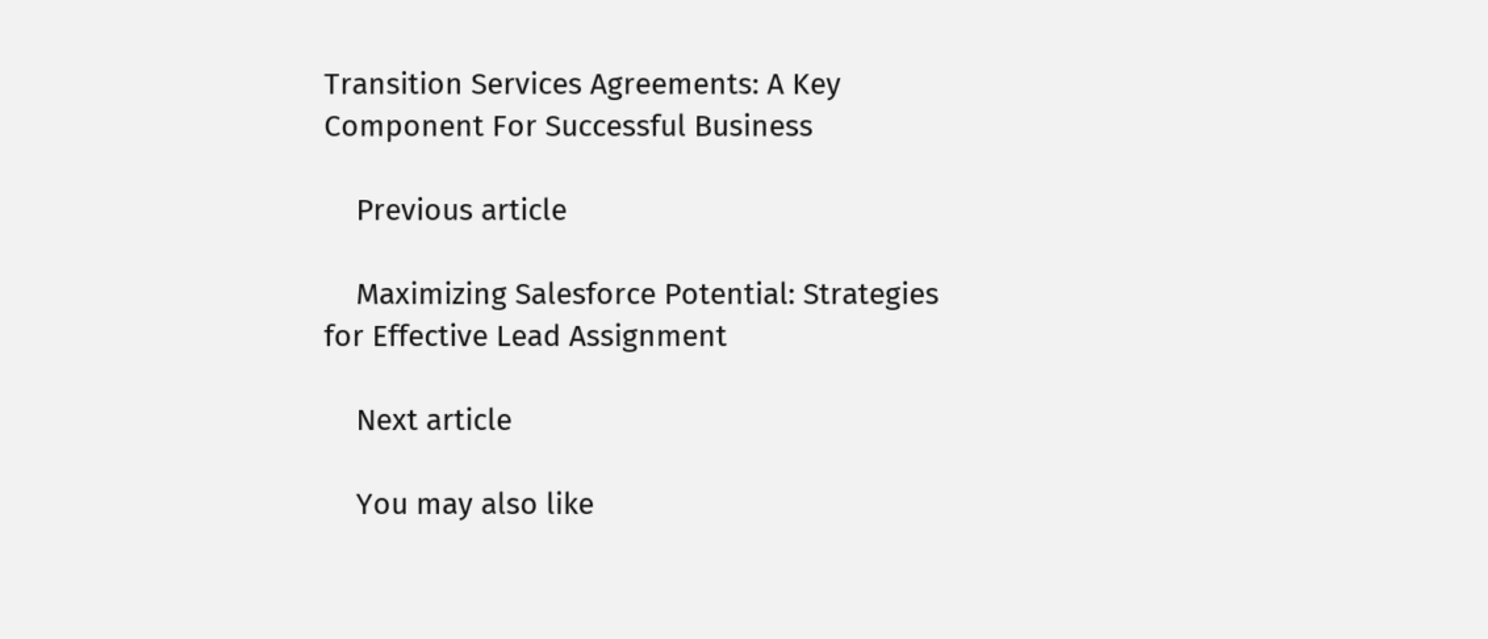Transition Services Agreements: A Key Component For Successful Business

    Previous article

    Maximizing Salesforce Potential: Strategies for Effective Lead Assignment

    Next article

    You may also like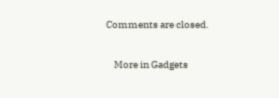Comments are closed.

    More in Gadgets